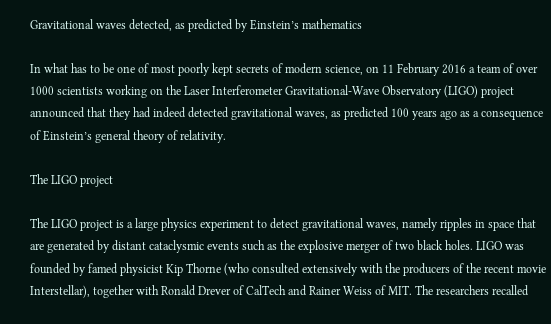Gravitational waves detected, as predicted by Einstein’s mathematics

In what has to be one of most poorly kept secrets of modern science, on 11 February 2016 a team of over 1000 scientists working on the Laser Interferometer Gravitational-Wave Observatory (LIGO) project announced that they had indeed detected gravitational waves, as predicted 100 years ago as a consequence of Einstein’s general theory of relativity.

The LIGO project

The LIGO project is a large physics experiment to detect gravitational waves, namely ripples in space that are generated by distant cataclysmic events such as the explosive merger of two black holes. LIGO was founded by famed physicist Kip Thorne (who consulted extensively with the producers of the recent movie Interstellar), together with Ronald Drever of CalTech and Rainer Weiss of MIT. The researchers recalled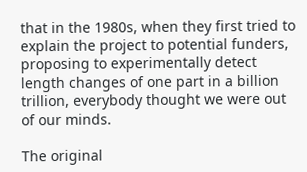that in the 1980s, when they first tried to explain the project to potential funders, proposing to experimentally detect length changes of one part in a billion trillion, everybody thought we were out of our minds.

The original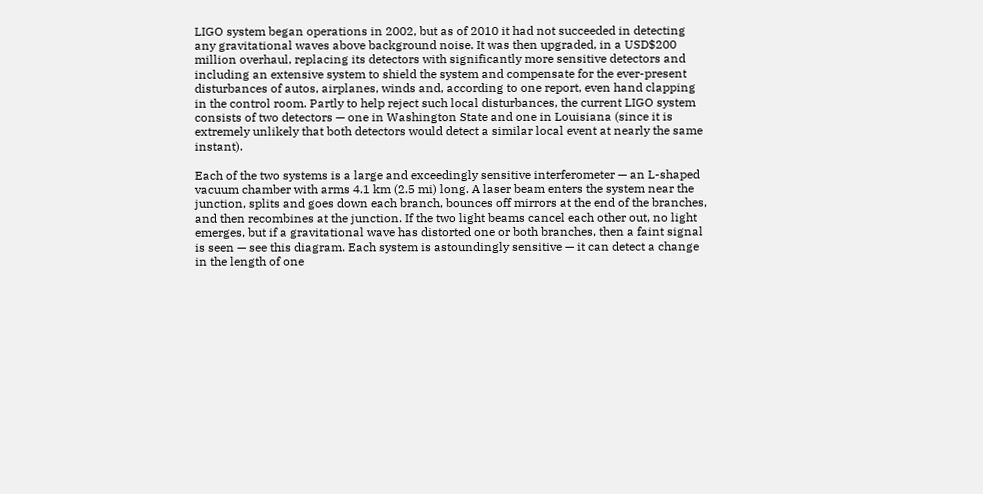LIGO system began operations in 2002, but as of 2010 it had not succeeded in detecting any gravitational waves above background noise. It was then upgraded, in a USD$200 million overhaul, replacing its detectors with significantly more sensitive detectors and including an extensive system to shield the system and compensate for the ever-present disturbances of autos, airplanes, winds and, according to one report, even hand clapping in the control room. Partly to help reject such local disturbances, the current LIGO system consists of two detectors — one in Washington State and one in Louisiana (since it is extremely unlikely that both detectors would detect a similar local event at nearly the same instant).

Each of the two systems is a large and exceedingly sensitive interferometer — an L-shaped vacuum chamber with arms 4.1 km (2.5 mi) long. A laser beam enters the system near the junction, splits and goes down each branch, bounces off mirrors at the end of the branches, and then recombines at the junction. If the two light beams cancel each other out, no light emerges, but if a gravitational wave has distorted one or both branches, then a faint signal is seen — see this diagram. Each system is astoundingly sensitive — it can detect a change in the length of one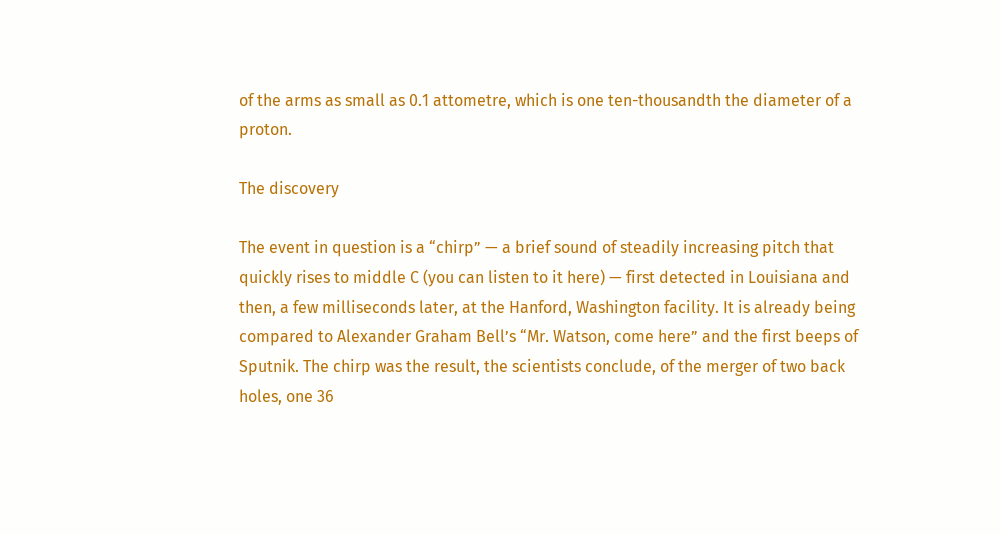of the arms as small as 0.1 attometre, which is one ten-thousandth the diameter of a proton.

The discovery

The event in question is a “chirp” — a brief sound of steadily increasing pitch that quickly rises to middle C (you can listen to it here) — first detected in Louisiana and then, a few milliseconds later, at the Hanford, Washington facility. It is already being compared to Alexander Graham Bell’s “Mr. Watson, come here” and the first beeps of Sputnik. The chirp was the result, the scientists conclude, of the merger of two back holes, one 36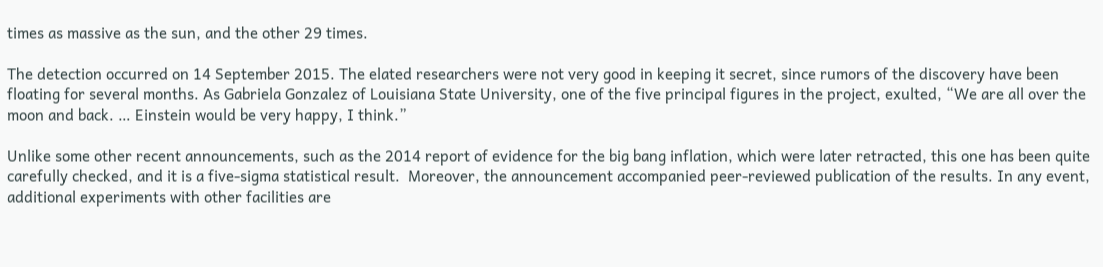times as massive as the sun, and the other 29 times.

The detection occurred on 14 September 2015. The elated researchers were not very good in keeping it secret, since rumors of the discovery have been floating for several months. As Gabriela Gonzalez of Louisiana State University, one of the five principal figures in the project, exulted, “We are all over the moon and back. … Einstein would be very happy, I think.”

Unlike some other recent announcements, such as the 2014 report of evidence for the big bang inflation, which were later retracted, this one has been quite carefully checked, and it is a five-sigma statistical result.  Moreover, the announcement accompanied peer-reviewed publication of the results. In any event, additional experiments with other facilities are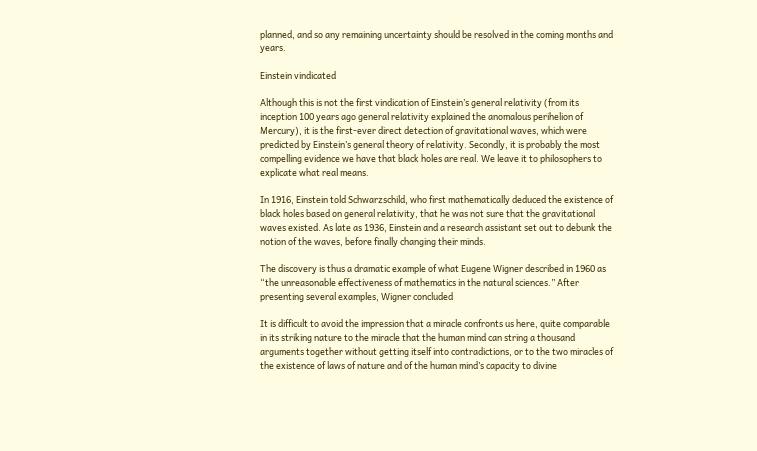planned, and so any remaining uncertainty should be resolved in the coming months and years.

Einstein vindicated

Although this is not the first vindication of Einstein’s general relativity (from its inception 100 years ago general relativity explained the anomalous perihelion of Mercury), it is the first-ever direct detection of gravitational waves, which were predicted by Einstein’s general theory of relativity. Secondly, it is probably the most compelling evidence we have that black holes are real. We leave it to philosophers to explicate what real means.

In 1916, Einstein told Schwarzschild, who first mathematically deduced the existence of black holes based on general relativity, that he was not sure that the gravitational waves existed. As late as 1936, Einstein and a research assistant set out to debunk the notion of the waves, before finally changing their minds.

The discovery is thus a dramatic example of what Eugene Wigner described in 1960 as “the unreasonable effectiveness of mathematics in the natural sciences.” After presenting several examples, Wigner concluded

It is difficult to avoid the impression that a miracle confronts us here, quite comparable in its striking nature to the miracle that the human mind can string a thousand arguments together without getting itself into contradictions, or to the two miracles of the existence of laws of nature and of the human mind’s capacity to divine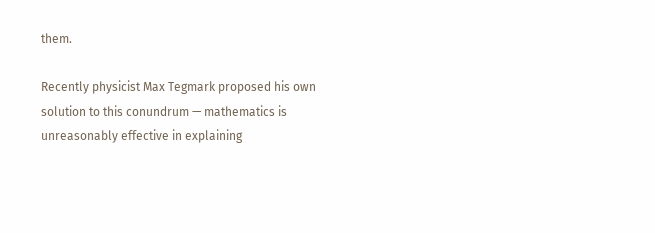them.

Recently physicist Max Tegmark proposed his own solution to this conundrum — mathematics is unreasonably effective in explaining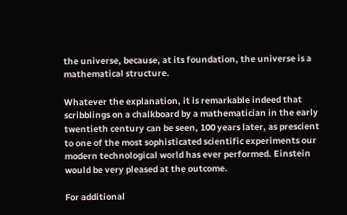the universe, because, at its foundation, the universe is a mathematical structure.

Whatever the explanation, it is remarkable indeed that scribblings on a chalkboard by a mathematician in the early twentieth century can be seen, 100 years later, as prescient to one of the most sophisticated scientific experiments our modern technological world has ever performed. Einstein would be very pleased at the outcome.

For additional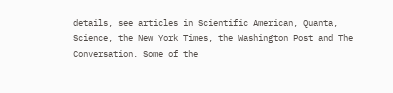details, see articles in Scientific American, Quanta, Science, the New York Times, the Washington Post and The Conversation. Some of the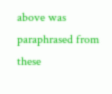above was paraphrased from these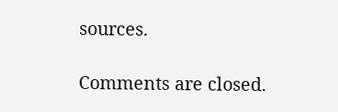sources.

Comments are closed.